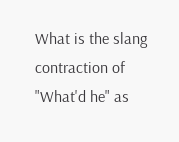What is the slang contraction of "What'd he" as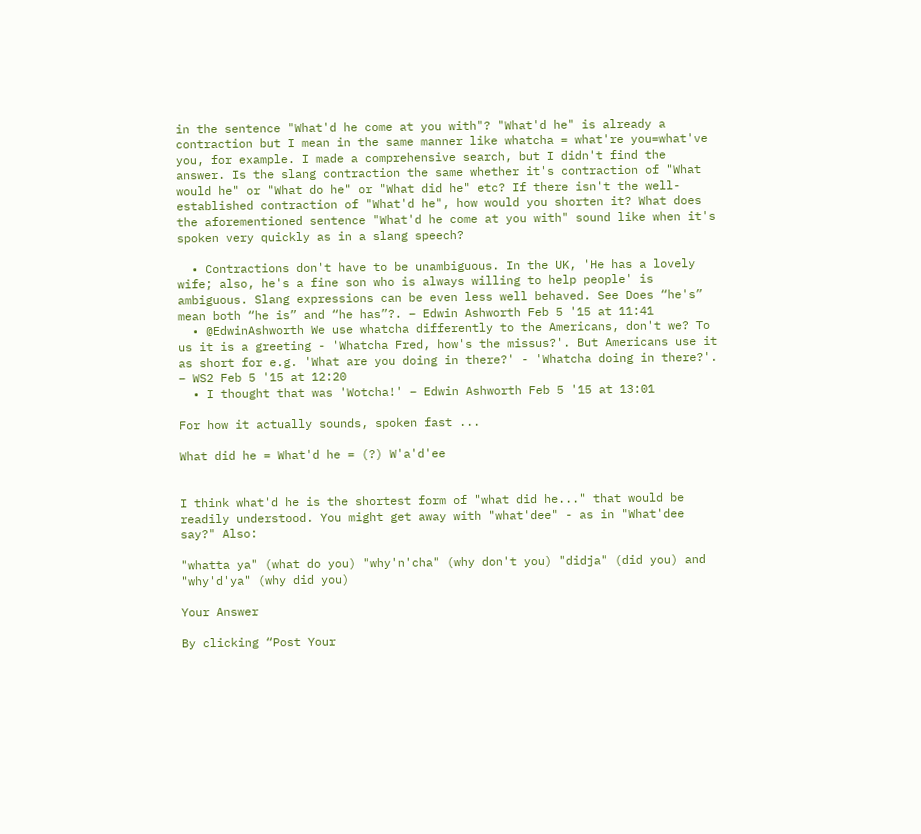in the sentence "What'd he come at you with"? "What'd he" is already a contraction but I mean in the same manner like whatcha = what're you=what've you, for example. I made a comprehensive search, but I didn't find the answer. Is the slang contraction the same whether it's contraction of "What would he" or "What do he" or "What did he" etc? If there isn't the well-established contraction of "What'd he", how would you shorten it? What does the aforementioned sentence "What'd he come at you with" sound like when it's spoken very quickly as in a slang speech?

  • Contractions don't have to be unambiguous. In the UK, 'He has a lovely wife; also, he's a fine son who is always willing to help people' is ambiguous. Slang expressions can be even less well behaved. See Does “he's” mean both “he is” and “he has”?. – Edwin Ashworth Feb 5 '15 at 11:41
  • @EdwinAshworth We use whatcha differently to the Americans, don't we? To us it is a greeting - 'Whatcha Fred, how's the missus?'. But Americans use it as short for e.g. 'What are you doing in there?' - 'Whatcha doing in there?'. – WS2 Feb 5 '15 at 12:20
  • I thought that was 'Wotcha!' – Edwin Ashworth Feb 5 '15 at 13:01

For how it actually sounds, spoken fast ...

What did he = What'd he = (?) W'a'd'ee


I think what'd he is the shortest form of "what did he..." that would be readily understood. You might get away with "what'dee" - as in "What'dee say?" Also:

"whatta ya" (what do you) "why'n'cha" (why don't you) "didja" (did you) and "why'd'ya" (why did you)

Your Answer

By clicking “Post Your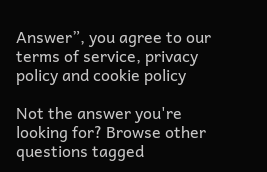Answer”, you agree to our terms of service, privacy policy and cookie policy

Not the answer you're looking for? Browse other questions tagged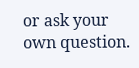or ask your own question.